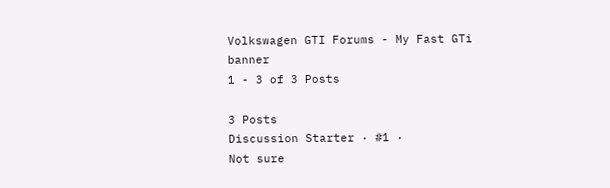Volkswagen GTI Forums - My Fast GTi banner
1 - 3 of 3 Posts

3 Posts
Discussion Starter · #1 ·
Not sure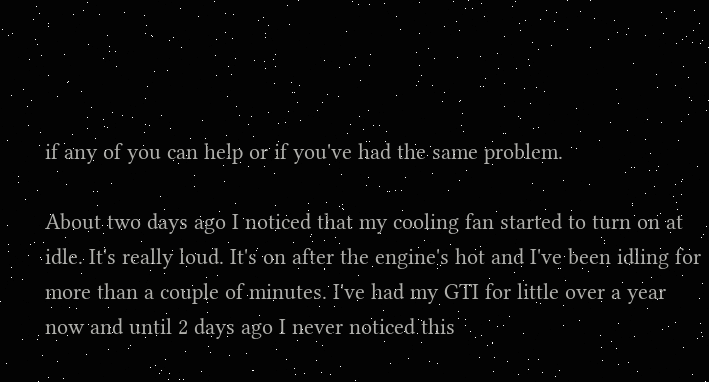if any of you can help or if you've had the same problem.

About two days ago I noticed that my cooling fan started to turn on at idle. It's really loud. It's on after the engine's hot and I've been idling for more than a couple of minutes. I've had my GTI for little over a year now and until 2 days ago I never noticed this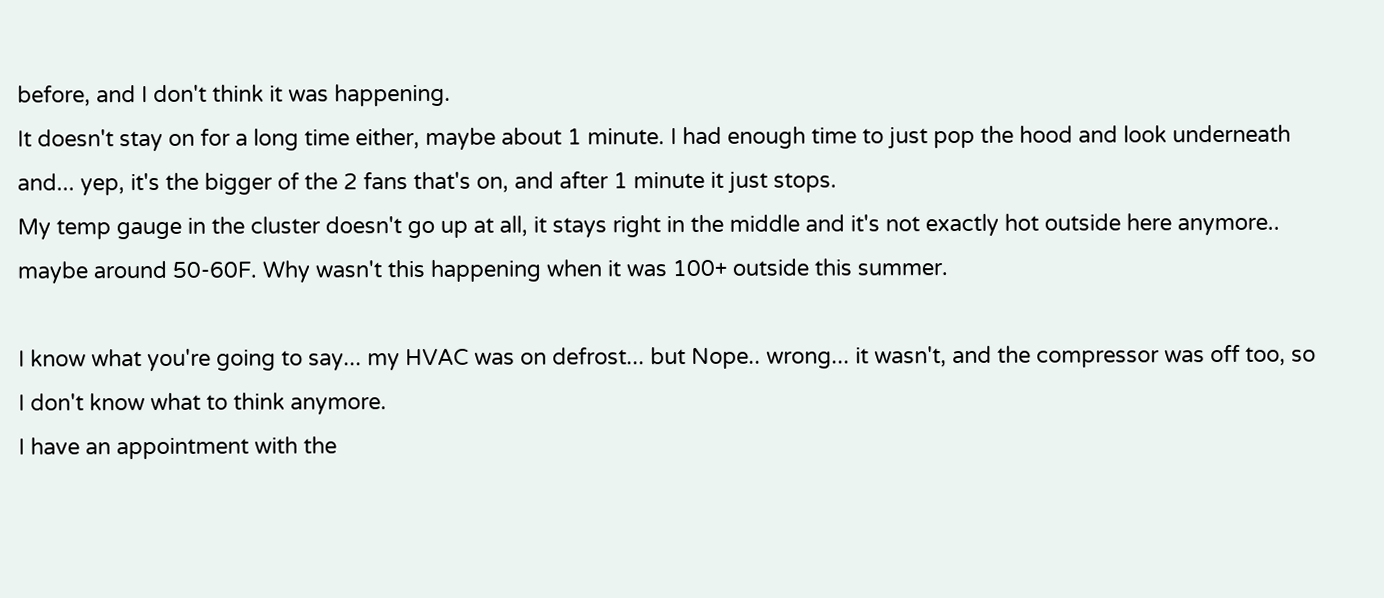before, and I don't think it was happening.
It doesn't stay on for a long time either, maybe about 1 minute. I had enough time to just pop the hood and look underneath and... yep, it's the bigger of the 2 fans that's on, and after 1 minute it just stops.
My temp gauge in the cluster doesn't go up at all, it stays right in the middle and it's not exactly hot outside here anymore.. maybe around 50-60F. Why wasn't this happening when it was 100+ outside this summer.

I know what you're going to say... my HVAC was on defrost... but Nope.. wrong... it wasn't, and the compressor was off too, so I don't know what to think anymore.
I have an appointment with the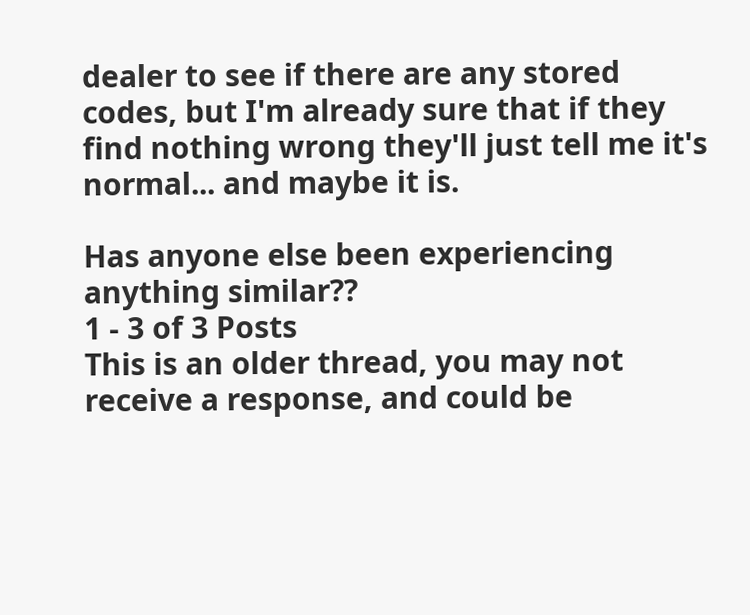dealer to see if there are any stored codes, but I'm already sure that if they find nothing wrong they'll just tell me it's normal... and maybe it is.

Has anyone else been experiencing anything similar??
1 - 3 of 3 Posts
This is an older thread, you may not receive a response, and could be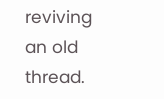reviving an old thread.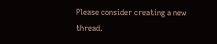Please consider creating a new thread.